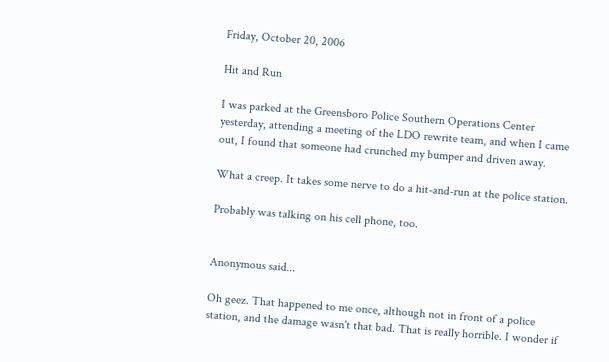Friday, October 20, 2006

Hit and Run

I was parked at the Greensboro Police Southern Operations Center yesterday, attending a meeting of the LDO rewrite team, and when I came out, I found that someone had crunched my bumper and driven away.

What a creep. It takes some nerve to do a hit-and-run at the police station.

Probably was talking on his cell phone, too.


Anonymous said...

Oh geez. That happened to me once, although not in front of a police station, and the damage wasn't that bad. That is really horrible. I wonder if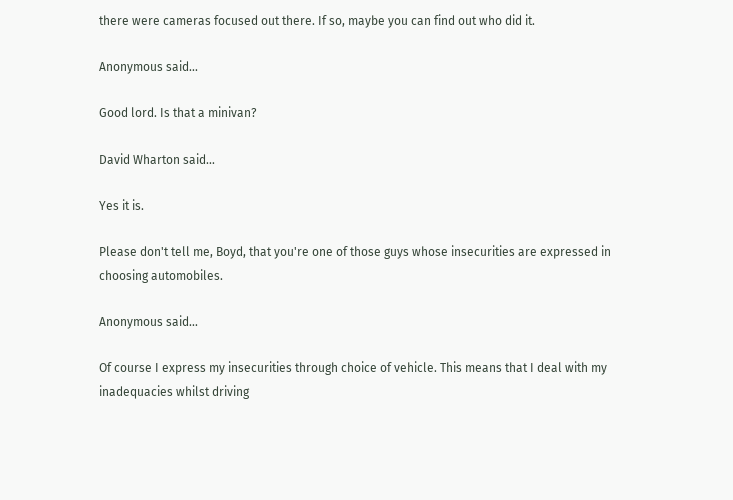there were cameras focused out there. If so, maybe you can find out who did it.

Anonymous said...

Good lord. Is that a minivan?

David Wharton said...

Yes it is.

Please don't tell me, Boyd, that you're one of those guys whose insecurities are expressed in choosing automobiles.

Anonymous said...

Of course I express my insecurities through choice of vehicle. This means that I deal with my inadequacies whilst driving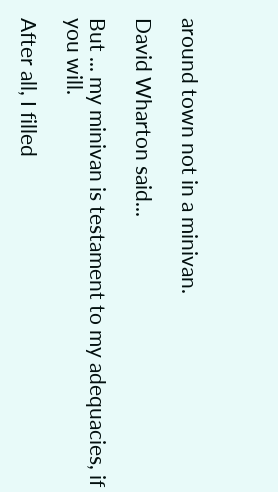around town not in a minivan.

David Wharton said...

But ... my minivan is testament to my adequacies, if you will.

After all, I filled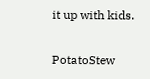it up with kids.

PotatoStew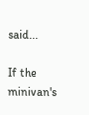said...

If the minivan's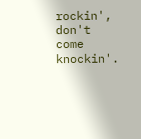rockin', don't come knockin'.